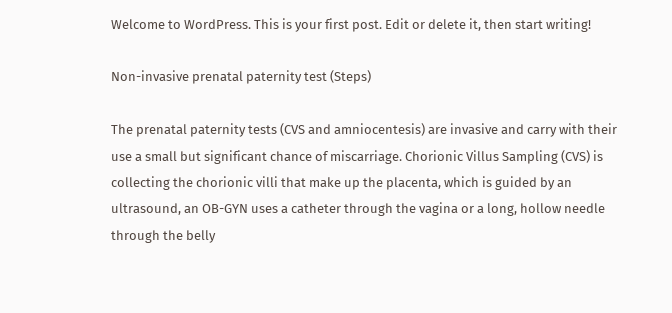Welcome to WordPress. This is your first post. Edit or delete it, then start writing!

Non-invasive prenatal paternity test (Steps)

The prenatal paternity tests (CVS and amniocentesis) are invasive and carry with their use a small but significant chance of miscarriage. Chorionic Villus Sampling (CVS) is collecting the chorionic villi that make up the placenta, which is guided by an ultrasound, an OB-GYN uses a catheter through the vagina or a long, hollow needle through the belly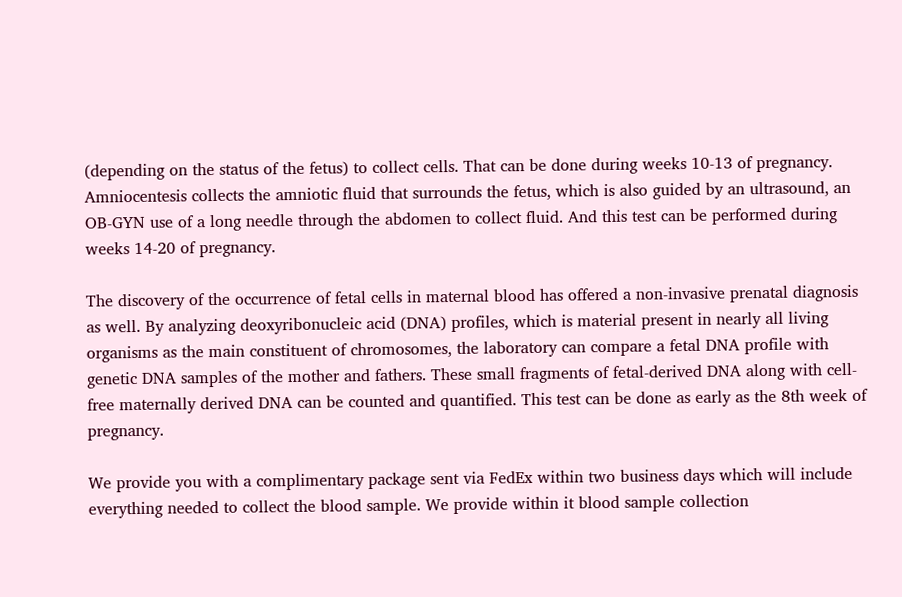(depending on the status of the fetus) to collect cells. That can be done during weeks 10-13 of pregnancy. Amniocentesis collects the amniotic fluid that surrounds the fetus, which is also guided by an ultrasound, an OB-GYN use of a long needle through the abdomen to collect fluid. And this test can be performed during weeks 14-20 of pregnancy.

The discovery of the occurrence of fetal cells in maternal blood has offered a non-invasive prenatal diagnosis as well. By analyzing deoxyribonucleic acid (DNA) profiles, which is material present in nearly all living organisms as the main constituent of chromosomes, the laboratory can compare a fetal DNA profile with genetic DNA samples of the mother and fathers. These small fragments of fetal-derived DNA along with cell-free maternally derived DNA can be counted and quantified. This test can be done as early as the 8th week of pregnancy.

We provide you with a complimentary package sent via FedEx within two business days which will include everything needed to collect the blood sample. We provide within it blood sample collection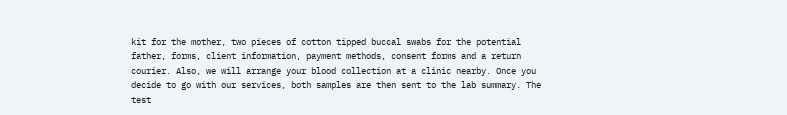kit for the mother, two pieces of cotton tipped buccal swabs for the potential father, forms, client information, payment methods, consent forms and a return courier. Also, we will arrange your blood collection at a clinic nearby. Once you decide to go with our services, both samples are then sent to the lab summary. The test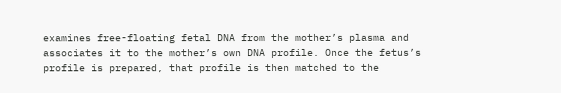examines free-floating fetal DNA from the mother’s plasma and associates it to the mother’s own DNA profile. Once the fetus’s profile is prepared, that profile is then matched to the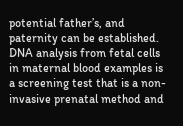potential father’s, and paternity can be established. DNA analysis from fetal cells in maternal blood examples is a screening test that is a non-invasive prenatal method and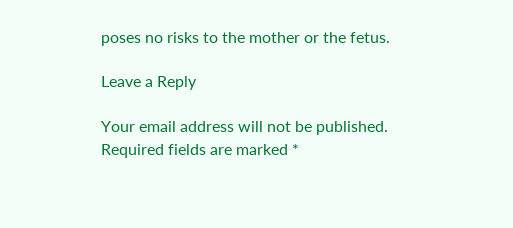poses no risks to the mother or the fetus.

Leave a Reply

Your email address will not be published. Required fields are marked *